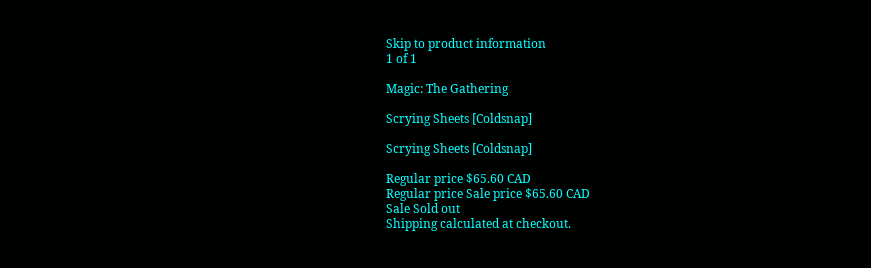Skip to product information
1 of 1

Magic: The Gathering

Scrying Sheets [Coldsnap]

Scrying Sheets [Coldsnap]

Regular price $65.60 CAD
Regular price Sale price $65.60 CAD
Sale Sold out
Shipping calculated at checkout.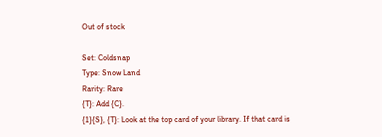Out of stock

Set: Coldsnap
Type: Snow Land
Rarity: Rare
{T}: Add {C}.
{1}{S}, {T}: Look at the top card of your library. If that card is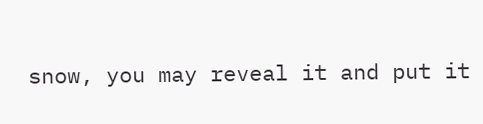snow, you may reveal it and put it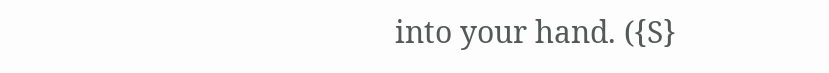into your hand. ({S}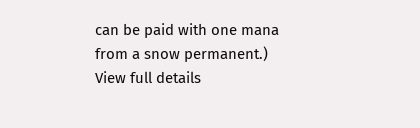can be paid with one mana from a snow permanent.)
View full details